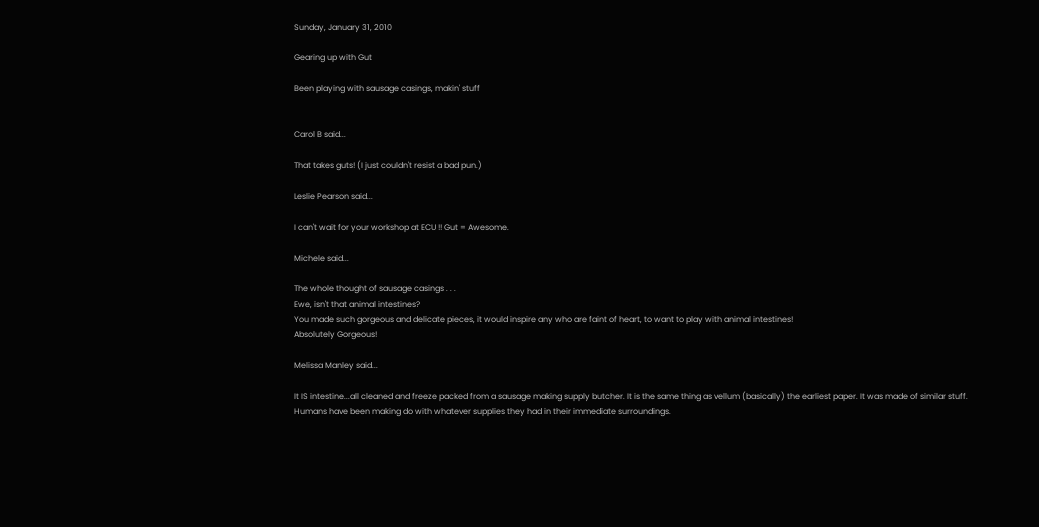Sunday, January 31, 2010

Gearing up with Gut

Been playing with sausage casings, makin' stuff


Carol B said...

That takes guts! (I just couldn't resist a bad pun.)

Leslie Pearson said...

I can't wait for your workshop at ECU !! Gut = Awesome.

Michele said...

The whole thought of sausage casings . . .
Ewe, isn't that animal intestines?
You made such gorgeous and delicate pieces, it would inspire any who are faint of heart, to want to play with animal intestines!
Absolutely Gorgeous!

Melissa Manley said...

It IS intestine...all cleaned and freeze packed from a sausage making supply butcher. It is the same thing as vellum (basically) the earliest paper. It was made of similar stuff.
Humans have been making do with whatever supplies they had in their immediate surroundings.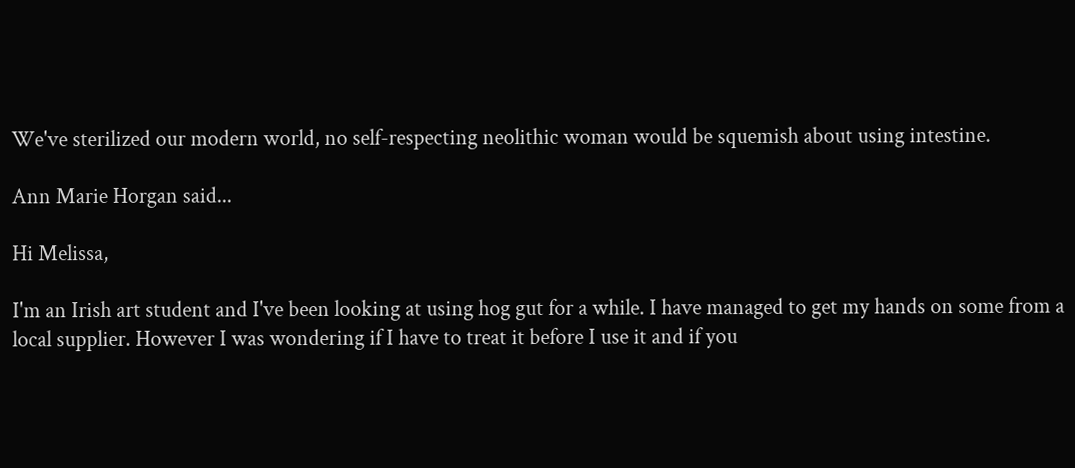We've sterilized our modern world, no self-respecting neolithic woman would be squemish about using intestine.

Ann Marie Horgan said...

Hi Melissa,

I'm an Irish art student and I've been looking at using hog gut for a while. I have managed to get my hands on some from a local supplier. However I was wondering if I have to treat it before I use it and if you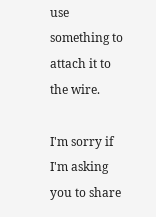use something to attach it to the wire.

I'm sorry if I'm asking you to share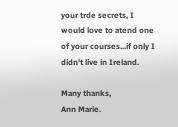your trde secrets, I would love to atend one of your courses...if only I didn't live in Ireland.

Many thanks,
Ann Marie.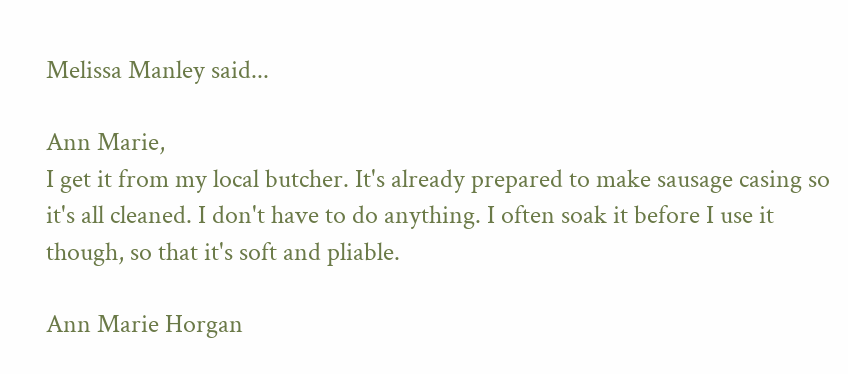Melissa Manley said...

Ann Marie,
I get it from my local butcher. It's already prepared to make sausage casing so it's all cleaned. I don't have to do anything. I often soak it before I use it though, so that it's soft and pliable.

Ann Marie Horgan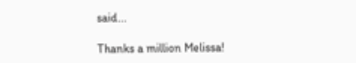said...

Thanks a million Melissa!